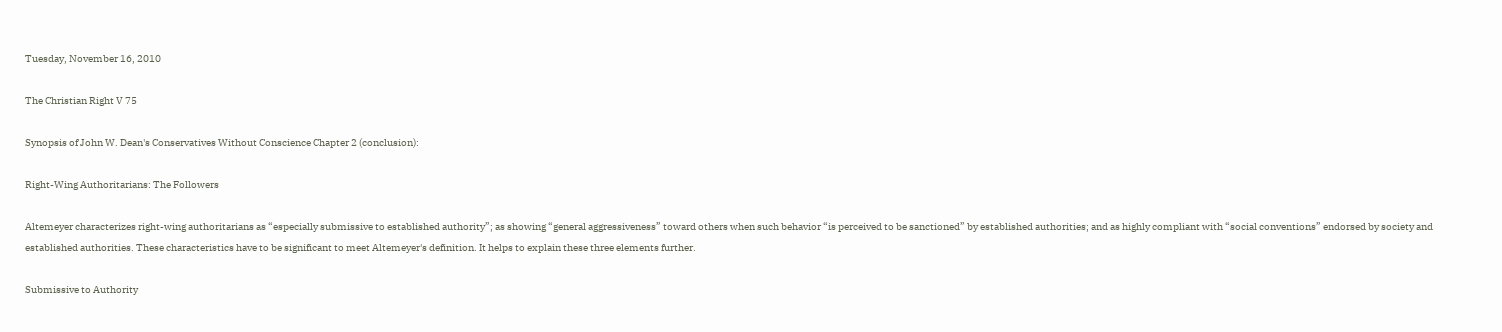Tuesday, November 16, 2010

The Christian Right V 75

Synopsis of John W. Dean's Conservatives Without Conscience Chapter 2 (conclusion):

Right-Wing Authoritarians: The Followers

Altemeyer characterizes right-wing authoritarians as “especially submissive to established authority”; as showing “general aggressiveness” toward others when such behavior “is perceived to be sanctioned” by established authorities; and as highly compliant with “social conventions” endorsed by society and established authorities. These characteristics have to be significant to meet Altemeyer's definition. It helps to explain these three elements further.

Submissive to Authority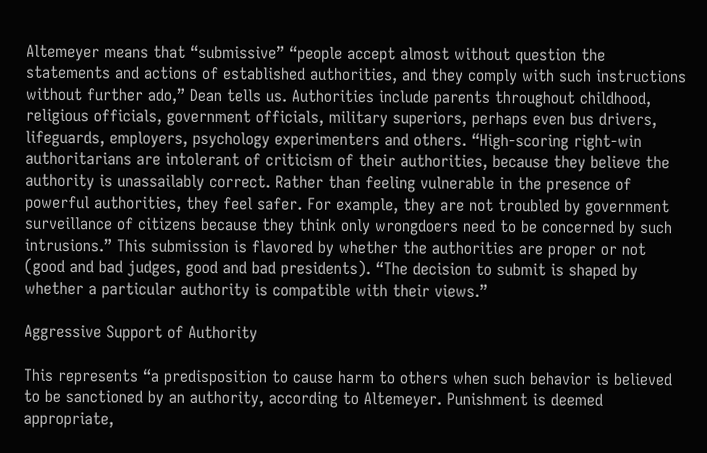Altemeyer means that “submissive” “people accept almost without question the statements and actions of established authorities, and they comply with such instructions without further ado,” Dean tells us. Authorities include parents throughout childhood, religious officials, government officials, military superiors, perhaps even bus drivers, lifeguards, employers, psychology experimenters and others. “High-scoring right-win authoritarians are intolerant of criticism of their authorities, because they believe the authority is unassailably correct. Rather than feeling vulnerable in the presence of powerful authorities, they feel safer. For example, they are not troubled by government surveillance of citizens because they think only wrongdoers need to be concerned by such intrusions.” This submission is flavored by whether the authorities are proper or not (good and bad judges, good and bad presidents). “The decision to submit is shaped by whether a particular authority is compatible with their views.”

Aggressive Support of Authority

This represents “a predisposition to cause harm to others when such behavior is believed to be sanctioned by an authority, according to Altemeyer. Punishment is deemed appropriate,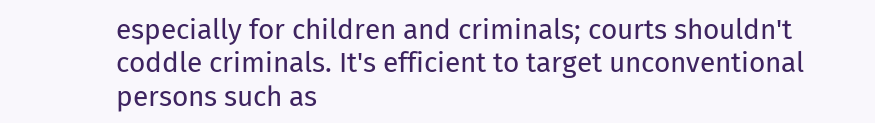especially for children and criminals; courts shouldn't coddle criminals. It's efficient to target unconventional persons such as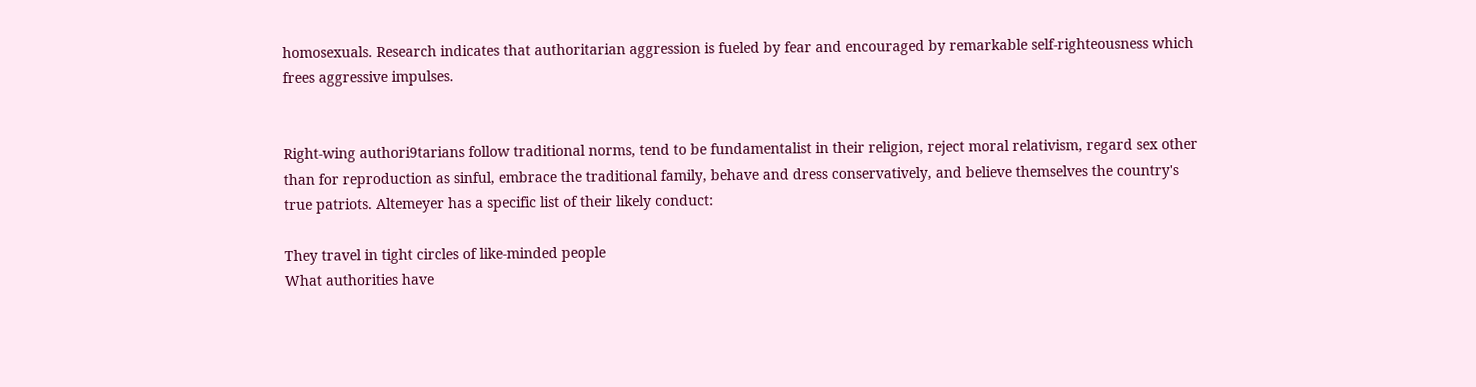homosexuals. Research indicates that authoritarian aggression is fueled by fear and encouraged by remarkable self-righteousness which frees aggressive impulses.


Right-wing authori9tarians follow traditional norms, tend to be fundamentalist in their religion, reject moral relativism, regard sex other than for reproduction as sinful, embrace the traditional family, behave and dress conservatively, and believe themselves the country's true patriots. Altemeyer has a specific list of their likely conduct:

They travel in tight circles of like-minded people
What authorities have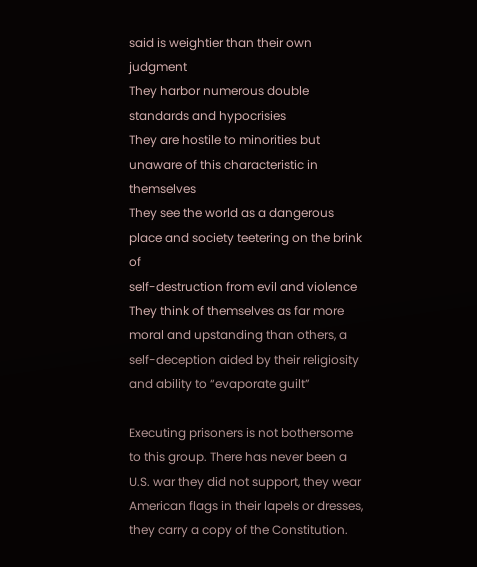said is weightier than their own judgment
They harbor numerous double standards and hypocrisies
They are hostile to minorities but unaware of this characteristic in themselves
They see the world as a dangerous place and society teetering on the brink of
self-destruction from evil and violence
They think of themselves as far more moral and upstanding than others, a
self-deception aided by their religiosity and ability to “evaporate guilt”

Executing prisoners is not bothersome to this group. There has never been a U.S. war they did not support, they wear American flags in their lapels or dresses, they carry a copy of the Constitution.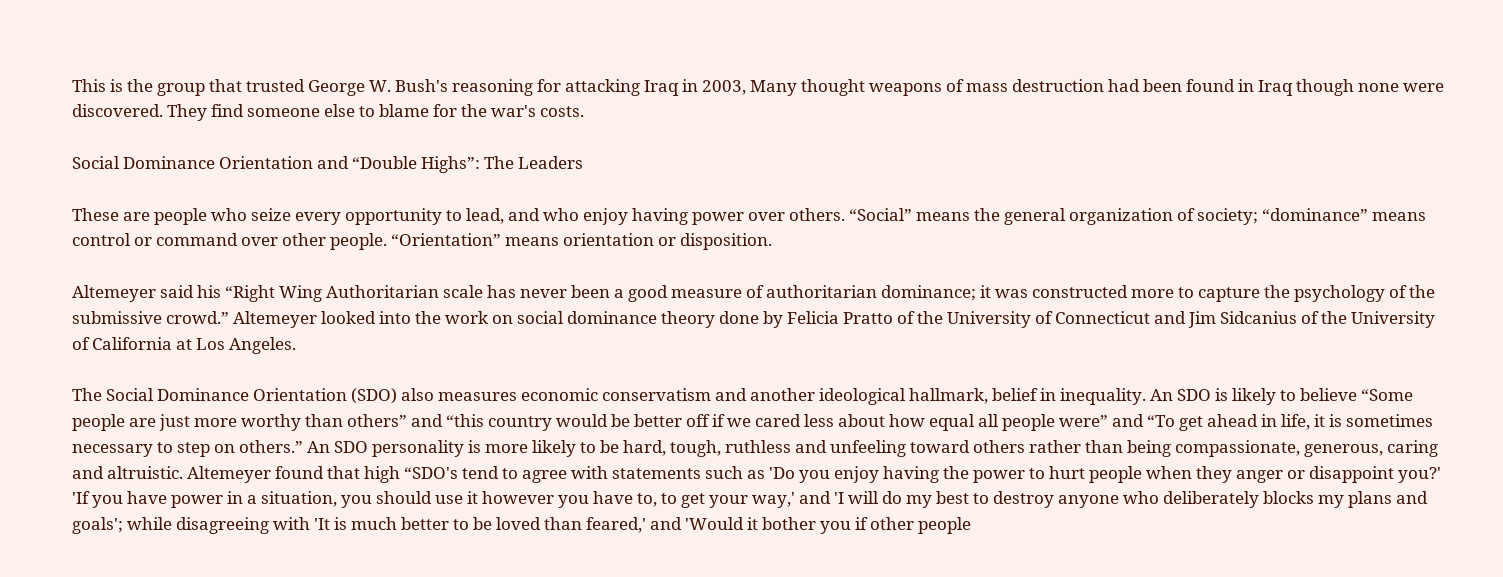This is the group that trusted George W. Bush's reasoning for attacking Iraq in 2003, Many thought weapons of mass destruction had been found in Iraq though none were discovered. They find someone else to blame for the war's costs.

Social Dominance Orientation and “Double Highs”: The Leaders

These are people who seize every opportunity to lead, and who enjoy having power over others. “Social” means the general organization of society; “dominance” means control or command over other people. “Orientation” means orientation or disposition.

Altemeyer said his “Right Wing Authoritarian scale has never been a good measure of authoritarian dominance; it was constructed more to capture the psychology of the submissive crowd.” Altemeyer looked into the work on social dominance theory done by Felicia Pratto of the University of Connecticut and Jim Sidcanius of the University of California at Los Angeles.

The Social Dominance Orientation (SDO) also measures economic conservatism and another ideological hallmark, belief in inequality. An SDO is likely to believe “Some people are just more worthy than others” and “this country would be better off if we cared less about how equal all people were” and “To get ahead in life, it is sometimes necessary to step on others.” An SDO personality is more likely to be hard, tough, ruthless and unfeeling toward others rather than being compassionate, generous, caring and altruistic. Altemeyer found that high “SDO's tend to agree with statements such as 'Do you enjoy having the power to hurt people when they anger or disappoint you?' 'If you have power in a situation, you should use it however you have to, to get your way,' and 'I will do my best to destroy anyone who deliberately blocks my plans and goals'; while disagreeing with 'It is much better to be loved than feared,' and 'Would it bother you if other people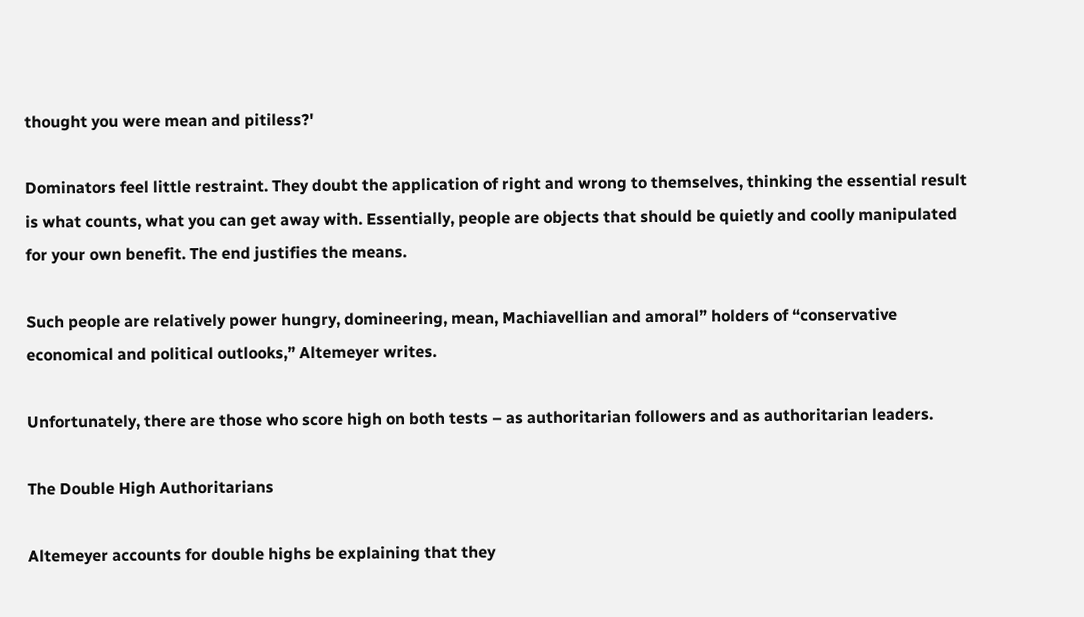thought you were mean and pitiless?'

Dominators feel little restraint. They doubt the application of right and wrong to themselves, thinking the essential result is what counts, what you can get away with. Essentially, people are objects that should be quietly and coolly manipulated for your own benefit. The end justifies the means.

Such people are relatively power hungry, domineering, mean, Machiavellian and amoral” holders of “conservative economical and political outlooks,” Altemeyer writes.

Unfortunately, there are those who score high on both tests – as authoritarian followers and as authoritarian leaders.

The Double High Authoritarians

Altemeyer accounts for double highs be explaining that they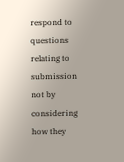respond to questions relating to submission not by considering how they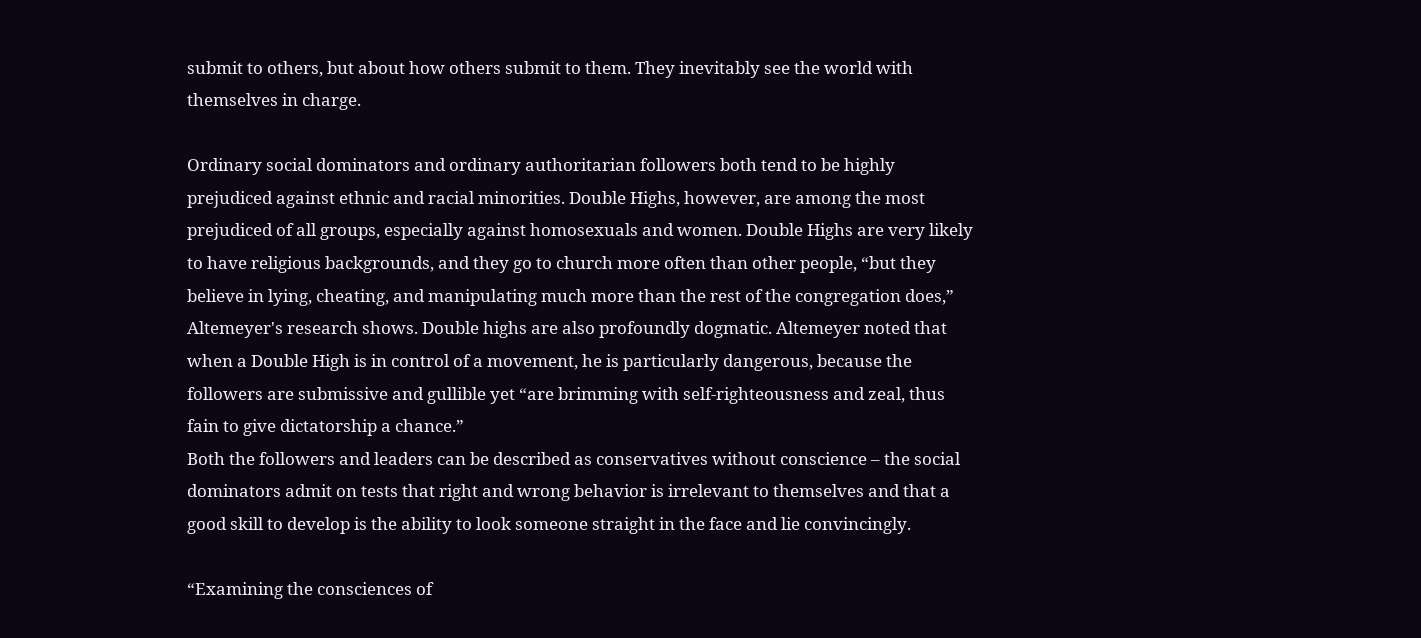submit to others, but about how others submit to them. They inevitably see the world with themselves in charge.

Ordinary social dominators and ordinary authoritarian followers both tend to be highly prejudiced against ethnic and racial minorities. Double Highs, however, are among the most prejudiced of all groups, especially against homosexuals and women. Double Highs are very likely to have religious backgrounds, and they go to church more often than other people, “but they believe in lying, cheating, and manipulating much more than the rest of the congregation does,” Altemeyer's research shows. Double highs are also profoundly dogmatic. Altemeyer noted that when a Double High is in control of a movement, he is particularly dangerous, because the followers are submissive and gullible yet “are brimming with self-righteousness and zeal, thus fain to give dictatorship a chance.”
Both the followers and leaders can be described as conservatives without conscience – the social dominators admit on tests that right and wrong behavior is irrelevant to themselves and that a good skill to develop is the ability to look someone straight in the face and lie convincingly.

“Examining the consciences of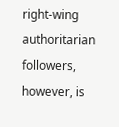right-wing authoritarian followers, however, is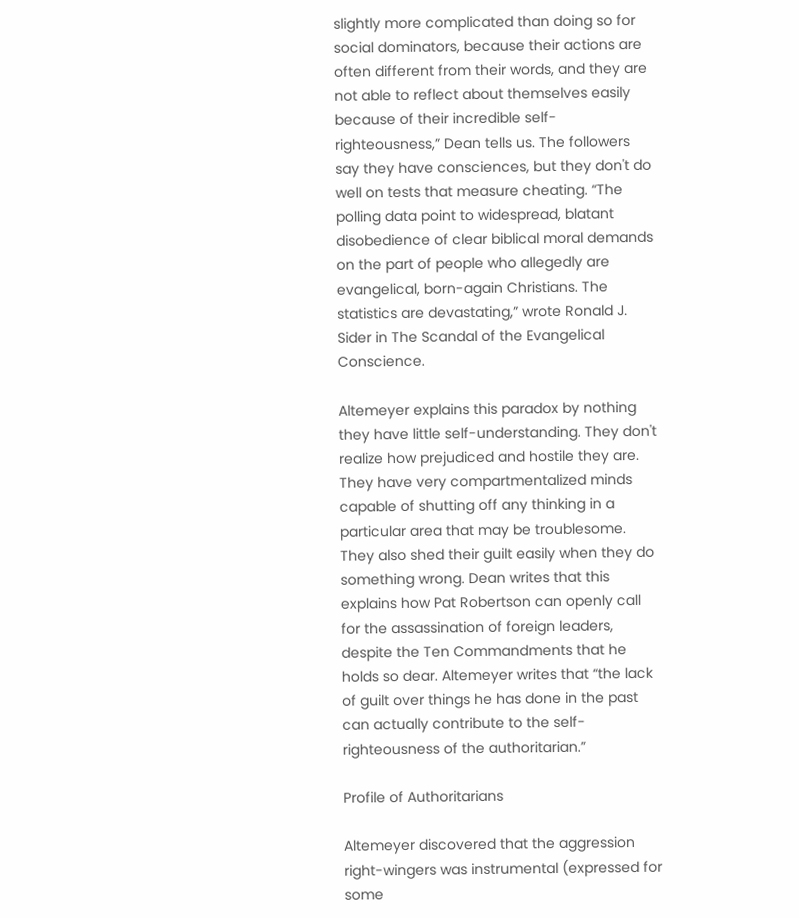slightly more complicated than doing so for social dominators, because their actions are often different from their words, and they are not able to reflect about themselves easily because of their incredible self-righteousness,” Dean tells us. The followers say they have consciences, but they don't do well on tests that measure cheating. “The polling data point to widespread, blatant disobedience of clear biblical moral demands on the part of people who allegedly are evangelical, born-again Christians. The statistics are devastating,” wrote Ronald J. Sider in The Scandal of the Evangelical Conscience.

Altemeyer explains this paradox by nothing they have little self-understanding. They don't realize how prejudiced and hostile they are. They have very compartmentalized minds capable of shutting off any thinking in a particular area that may be troublesome. They also shed their guilt easily when they do something wrong. Dean writes that this explains how Pat Robertson can openly call for the assassination of foreign leaders, despite the Ten Commandments that he holds so dear. Altemeyer writes that “the lack of guilt over things he has done in the past can actually contribute to the self-righteousness of the authoritarian.”

Profile of Authoritarians

Altemeyer discovered that the aggression right-wingers was instrumental (expressed for some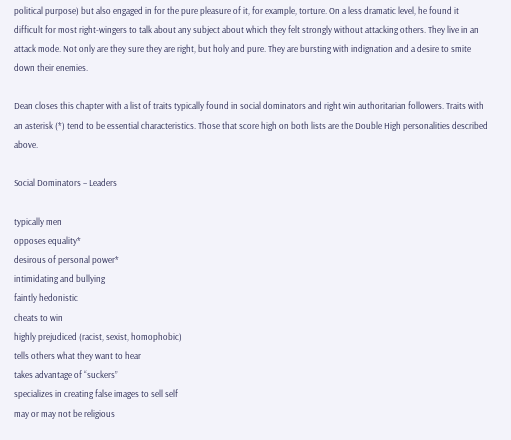political purpose) but also engaged in for the pure pleasure of it, for example, torture. On a less dramatic level, he found it difficult for most right-wingers to talk about any subject about which they felt strongly without attacking others. They live in an attack mode. Not only are they sure they are right, but holy and pure. They are bursting with indignation and a desire to smite down their enemies.

Dean closes this chapter with a list of traits typically found in social dominators and right win authoritarian followers. Traits with an asterisk (*) tend to be essential characteristics. Those that score high on both lists are the Double High personalities described above.

Social Dominators – Leaders

typically men
opposes equality*
desirous of personal power*
intimidating and bullying
faintly hedonistic
cheats to win
highly prejudiced (racist, sexist, homophobic)
tells others what they want to hear
takes advantage of “suckers”
specializes in creating false images to sell self
may or may not be religious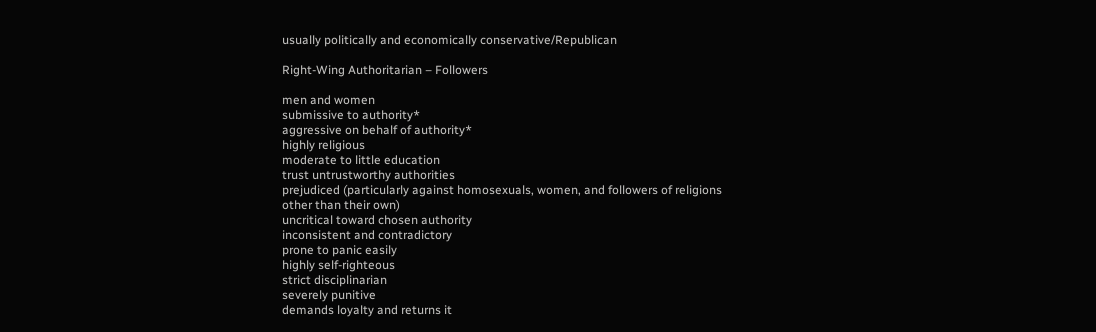usually politically and economically conservative/Republican

Right-Wing Authoritarian – Followers

men and women
submissive to authority*
aggressive on behalf of authority*
highly religious
moderate to little education
trust untrustworthy authorities
prejudiced (particularly against homosexuals, women, and followers of religions
other than their own)
uncritical toward chosen authority
inconsistent and contradictory
prone to panic easily
highly self-righteous
strict disciplinarian
severely punitive
demands loyalty and returns it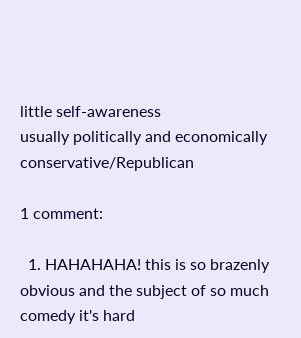little self-awareness
usually politically and economically conservative/Republican

1 comment:

  1. HAHAHAHA! this is so brazenly obvious and the subject of so much comedy it's hard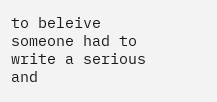to beleive someone had to write a serious and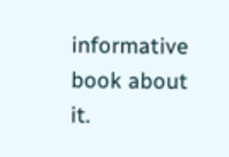informative book about it.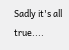Sadly it's all true....